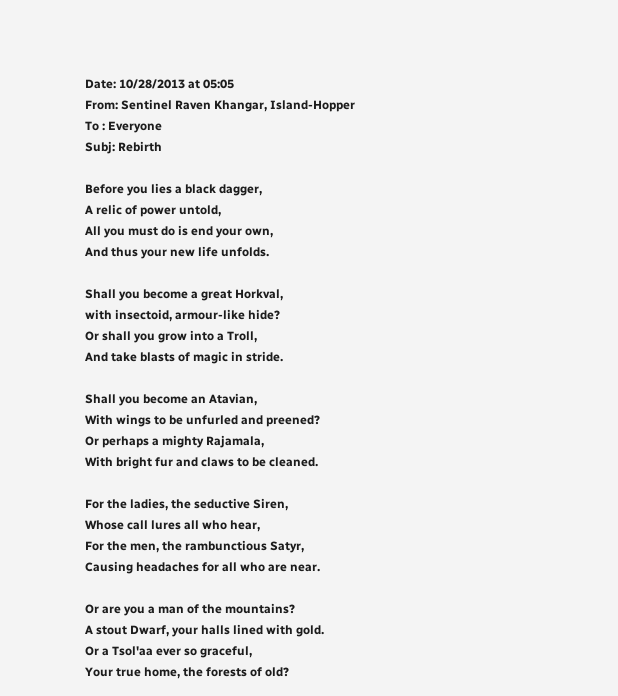Date: 10/28/2013 at 05:05
From: Sentinel Raven Khangar, Island-Hopper
To : Everyone
Subj: Rebirth

Before you lies a black dagger,
A relic of power untold,
All you must do is end your own,
And thus your new life unfolds.

Shall you become a great Horkval,
with insectoid, armour-like hide?
Or shall you grow into a Troll,
And take blasts of magic in stride.

Shall you become an Atavian,
With wings to be unfurled and preened?
Or perhaps a mighty Rajamala,
With bright fur and claws to be cleaned.

For the ladies, the seductive Siren,
Whose call lures all who hear,
For the men, the rambunctious Satyr,
Causing headaches for all who are near.

Or are you a man of the mountains?
A stout Dwarf, your halls lined with gold.
Or a Tsol'aa ever so graceful,
Your true home, the forests of old?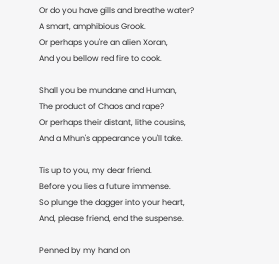Or do you have gills and breathe water?
A smart, amphibious Grook.
Or perhaps you're an alien Xoran,
And you bellow red fire to cook.

Shall you be mundane and Human,
The product of Chaos and rape?
Or perhaps their distant, lithe cousins,
And a Mhun's appearance you'll take.

Tis up to you, my dear friend.
Before you lies a future immense.
So plunge the dagger into your heart,
And, please friend, end the suspense.

Penned by my hand on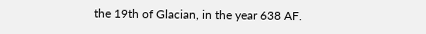the 19th of Glacian, in the year 638 AF.